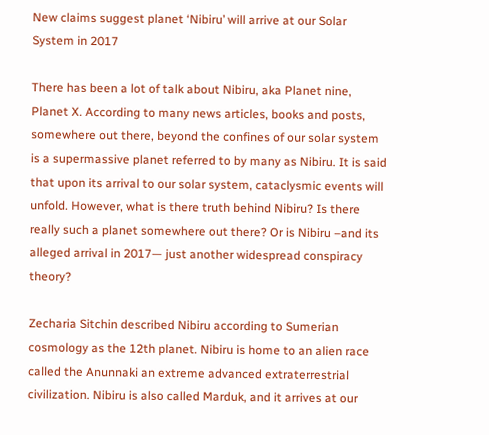New claims suggest planet ‘Nibiru’ will arrive at our Solar System in 2017

There has been a lot of talk about Nibiru, aka Planet nine, Planet X. According to many news articles, books and posts, somewhere out there, beyond the confines of our solar system is a supermassive planet referred to by many as Nibiru. It is said that upon its arrival to our solar system, cataclysmic events will unfold. However, what is there truth behind Nibiru? Is there really such a planet somewhere out there? Or is Nibiru –and its alleged arrival in 2017— just another widespread conspiracy theory?

Zecharia Sitchin described Nibiru according to Sumerian cosmology as the 12th planet. Nibiru is home to an alien race called the Anunnaki an extreme advanced extraterrestrial civilization. Nibiru is also called Marduk, and it arrives at our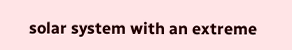solar system with an extreme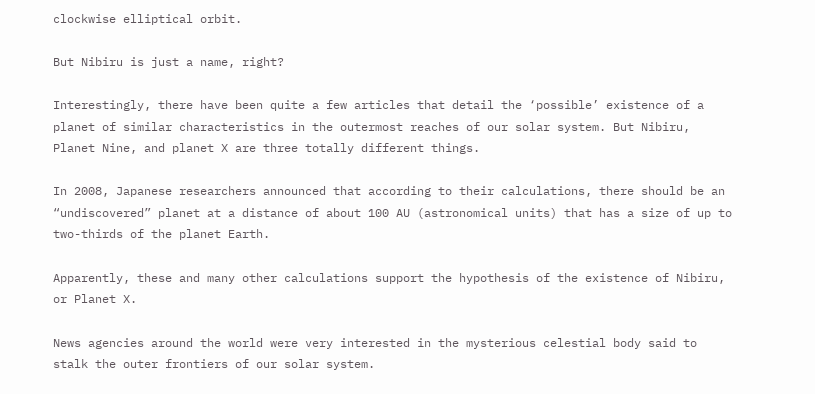clockwise elliptical orbit.

But Nibiru is just a name, right?

Interestingly, there have been quite a few articles that detail the ‘possible’ existence of a planet of similar characteristics in the outermost reaches of our solar system. But Nibiru, Planet Nine, and planet X are three totally different things.

In 2008, Japanese researchers announced that according to their calculations, there should be an “undiscovered” planet at a distance of about 100 AU (astronomical units) that has a size of up to two-thirds of the planet Earth.

Apparently, these and many other calculations support the hypothesis of the existence of Nibiru, or Planet X.

News agencies around the world were very interested in the mysterious celestial body said to stalk the outer frontiers of our solar system.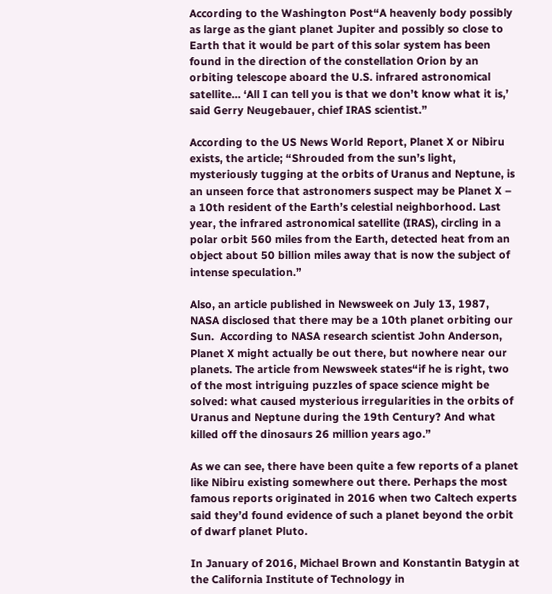According to the Washington Post“A heavenly body possibly as large as the giant planet Jupiter and possibly so close to Earth that it would be part of this solar system has been found in the direction of the constellation Orion by an orbiting telescope aboard the U.S. infrared astronomical satellite… ‘All I can tell you is that we don’t know what it is,’ said Gerry Neugebauer, chief IRAS scientist.”

According to the US News World Report, Planet X or Nibiru exists, the article; “Shrouded from the sun’s light, mysteriously tugging at the orbits of Uranus and Neptune, is an unseen force that astronomers suspect may be Planet X – a 10th resident of the Earth’s celestial neighborhood. Last year, the infrared astronomical satellite (IRAS), circling in a polar orbit 560 miles from the Earth, detected heat from an object about 50 billion miles away that is now the subject of intense speculation.”

Also, an article published in Newsweek on July 13, 1987, NASA disclosed that there may be a 10th planet orbiting our Sun.  According to NASA research scientist John Anderson, Planet X might actually be out there, but nowhere near our planets. The article from Newsweek states“if he is right, two of the most intriguing puzzles of space science might be solved: what caused mysterious irregularities in the orbits of Uranus and Neptune during the 19th Century? And what killed off the dinosaurs 26 million years ago.”

As we can see, there have been quite a few reports of a planet like Nibiru existing somewhere out there. Perhaps the most famous reports originated in 2016 when two Caltech experts said they’d found evidence of such a planet beyond the orbit of dwarf planet Pluto.

In January of 2016, Michael Brown and Konstantin Batygin at the California Institute of Technology in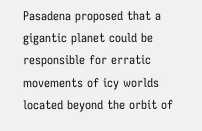Pasadena proposed that a gigantic planet could be responsible for erratic movements of icy worlds located beyond the orbit of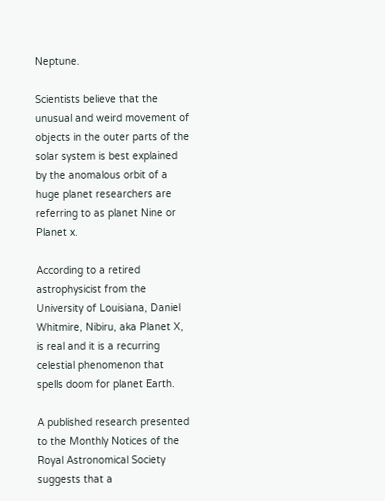Neptune.

Scientists believe that the unusual and weird movement of objects in the outer parts of the solar system is best explained by the anomalous orbit of a huge planet researchers are referring to as planet Nine or Planet x.

According to a retired astrophysicist from the University of Louisiana, Daniel Whitmire, Nibiru, aka Planet X, is real and it is a recurring celestial phenomenon that spells doom for planet Earth.

A published research presented to the Monthly Notices of the Royal Astronomical Society suggests that a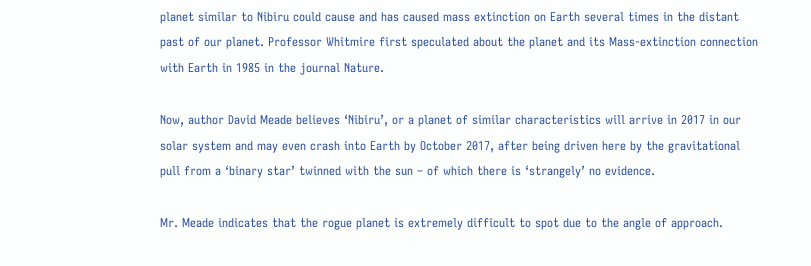planet similar to Nibiru could cause and has caused mass extinction on Earth several times in the distant past of our planet. Professor Whitmire first speculated about the planet and its Mass-extinction connection with Earth in 1985 in the journal Nature.

Now, author David Meade believes ‘Nibiru’, or a planet of similar characteristics will arrive in 2017 in our solar system and may even crash into Earth by October 2017, after being driven here by the gravitational pull from a ‘binary star’ twinned with the sun – of which there is ‘strangely’ no evidence.

Mr. Meade indicates that the rogue planet is extremely difficult to spot due to the angle of approach.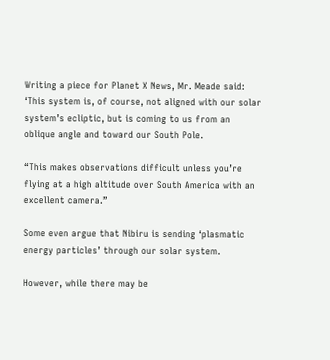Writing a piece for Planet X News, Mr. Meade said: ‘This system is, of course, not aligned with our solar system’s ecliptic, but is coming to us from an oblique angle and toward our South Pole.

“This makes observations difficult unless you’re flying at a high altitude over South America with an excellent camera.”

Some even argue that Nibiru is sending ‘plasmatic energy particles’ through our solar system.

However, while there may be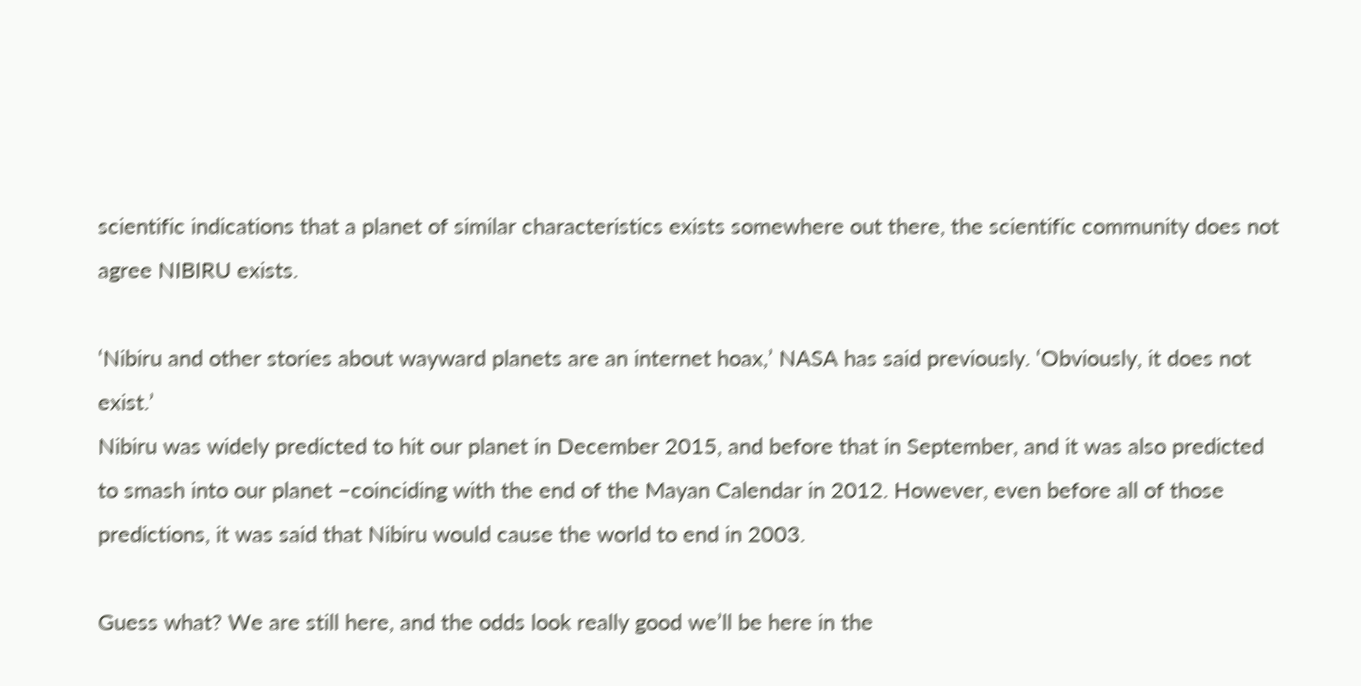scientific indications that a planet of similar characteristics exists somewhere out there, the scientific community does not agree NIBIRU exists.

‘Nibiru and other stories about wayward planets are an internet hoax,’ NASA has said previously. ‘Obviously, it does not exist.’
Nibiru was widely predicted to hit our planet in December 2015, and before that in September, and it was also predicted to smash into our planet –coinciding with the end of the Mayan Calendar in 2012. However, even before all of those predictions, it was said that Nibiru would cause the world to end in 2003.

Guess what? We are still here, and the odds look really good we’ll be here in the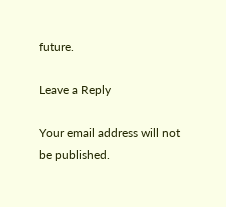future.

Leave a Reply

Your email address will not be published.